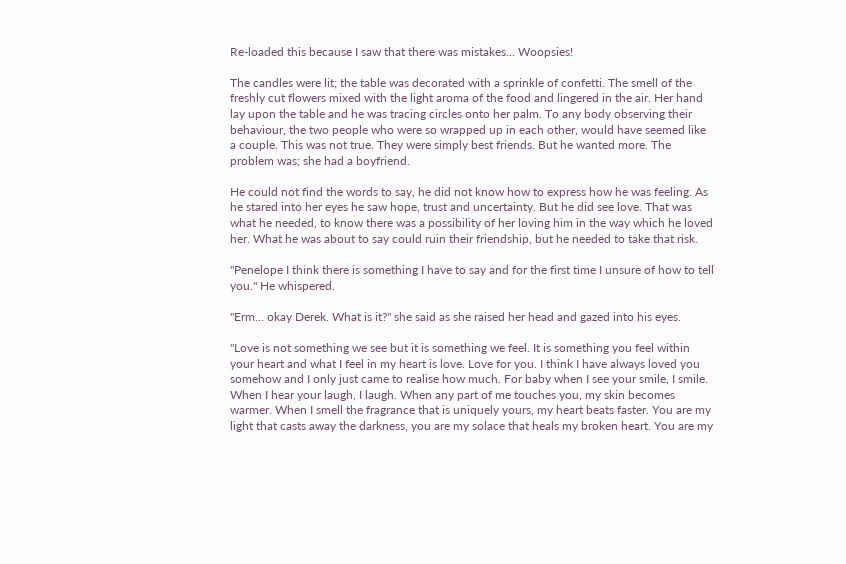Re-loaded this because I saw that there was mistakes... Woopsies!

The candles were lit; the table was decorated with a sprinkle of confetti. The smell of the freshly cut flowers mixed with the light aroma of the food and lingered in the air. Her hand lay upon the table and he was tracing circles onto her palm. To any body observing their behaviour, the two people who were so wrapped up in each other, would have seemed like a couple. This was not true. They were simply best friends. But he wanted more. The problem was; she had a boyfriend.

He could not find the words to say, he did not know how to express how he was feeling. As he stared into her eyes he saw hope, trust and uncertainty. But he did see love. That was what he needed, to know there was a possibility of her loving him in the way which he loved her. What he was about to say could ruin their friendship, but he needed to take that risk.

"Penelope I think there is something I have to say and for the first time I unsure of how to tell you." He whispered.

"Erm… okay Derek. What is it?" she said as she raised her head and gazed into his eyes.

"Love is not something we see but it is something we feel. It is something you feel within your heart and what I feel in my heart is love. Love for you. I think I have always loved you somehow and I only just came to realise how much. For baby when I see your smile, I smile. When I hear your laugh, I laugh. When any part of me touches you, my skin becomes warmer. When I smell the fragrance that is uniquely yours, my heart beats faster. You are my light that casts away the darkness, you are my solace that heals my broken heart. You are my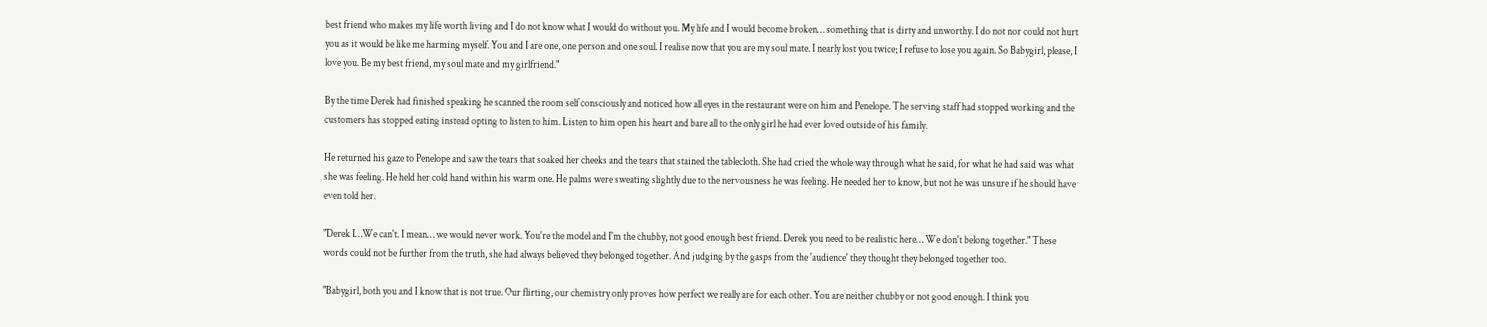best friend who makes my life worth living and I do not know what I would do without you. My life and I would become broken… something that is dirty and unworthy. I do not nor could not hurt you as it would be like me harming myself. You and I are one, one person and one soul. I realise now that you are my soul mate. I nearly lost you twice; I refuse to lose you again. So Babygirl, please, I love you. Be my best friend, my soul mate and my girlfriend."

By the time Derek had finished speaking he scanned the room self consciously and noticed how all eyes in the restaurant were on him and Penelope. The serving staff had stopped working and the customers has stopped eating instead opting to listen to him. Listen to him open his heart and bare all to the only girl he had ever loved outside of his family.

He returned his gaze to Penelope and saw the tears that soaked her cheeks and the tears that stained the tablecloth. She had cried the whole way through what he said, for what he had said was what she was feeling. He held her cold hand within his warm one. He palms were sweating slightly due to the nervousness he was feeling. He needed her to know, but not he was unsure if he should have even told her.

"Derek I…We can't. I mean… we would never work. You're the model and I'm the chubby, not good enough best friend. Derek you need to be realistic here… We don't belong together." These words could not be further from the truth, she had always believed they belonged together. And judging by the gasps from the 'audience' they thought they belonged together too.

"Babygirl, both you and I know that is not true. Our flirting, our chemistry only proves how perfect we really are for each other. You are neither chubby or not good enough. I think you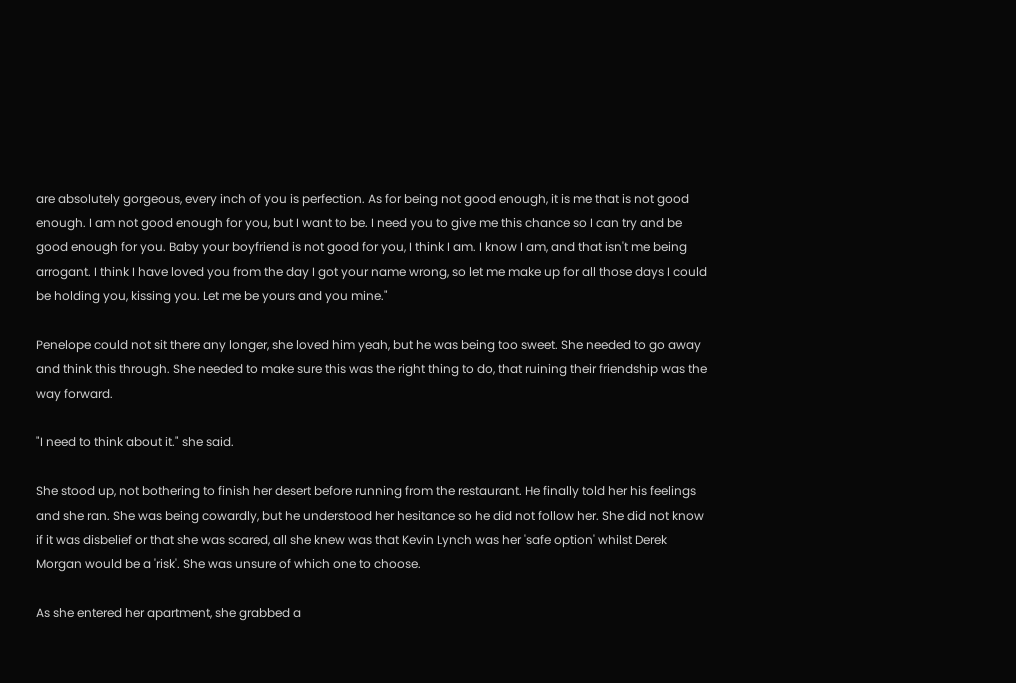are absolutely gorgeous, every inch of you is perfection. As for being not good enough, it is me that is not good enough. I am not good enough for you, but I want to be. I need you to give me this chance so I can try and be good enough for you. Baby your boyfriend is not good for you, I think I am. I know I am, and that isn't me being arrogant. I think I have loved you from the day I got your name wrong, so let me make up for all those days I could be holding you, kissing you. Let me be yours and you mine."

Penelope could not sit there any longer, she loved him yeah, but he was being too sweet. She needed to go away and think this through. She needed to make sure this was the right thing to do, that ruining their friendship was the way forward.

"I need to think about it." she said.

She stood up, not bothering to finish her desert before running from the restaurant. He finally told her his feelings and she ran. She was being cowardly, but he understood her hesitance so he did not follow her. She did not know if it was disbelief or that she was scared, all she knew was that Kevin Lynch was her 'safe option' whilst Derek Morgan would be a 'risk'. She was unsure of which one to choose.

As she entered her apartment, she grabbed a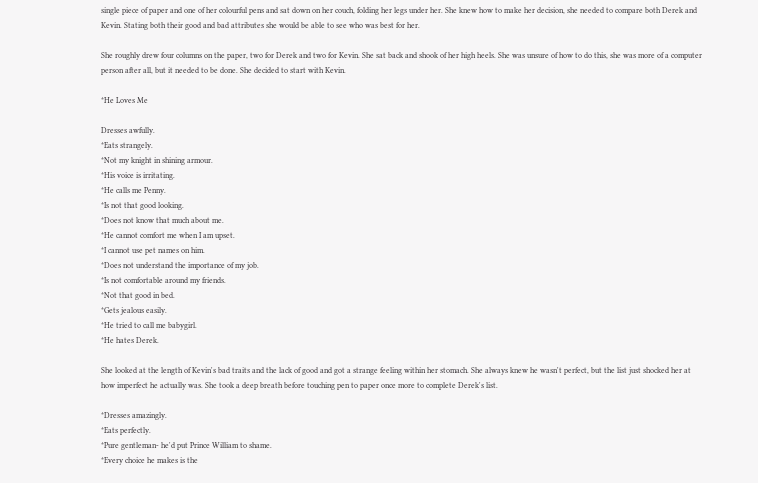single piece of paper and one of her colourful pens and sat down on her couch, folding her legs under her. She knew how to make her decision, she needed to compare both Derek and Kevin. Stating both their good and bad attributes she would be able to see who was best for her.

She roughly drew four columns on the paper, two for Derek and two for Kevin. She sat back and shook of her high heels. She was unsure of how to do this, she was more of a computer person after all, but it needed to be done. She decided to start with Kevin.

*He Loves Me

Dresses awfully.
*Eats strangely.
*Not my knight in shining armour.
*His voice is irritating.
*He calls me Penny.
*Is not that good looking.
*Does not know that much about me.
*He cannot comfort me when I am upset.
*I cannot use pet names on him.
*Does not understand the importance of my job.
*Is not comfortable around my friends.
*Not that good in bed.
*Gets jealous easily.
*He tried to call me babygirl.
*He hates Derek.

She looked at the length of Kevin's bad traits and the lack of good and got a strange feeling within her stomach. She always knew he wasn't perfect, but the list just shocked her at how imperfect he actually was. She took a deep breath before touching pen to paper once more to complete Derek's list.

*Dresses amazingly.
*Eats perfectly.
*Pure gentleman- he'd put Prince William to shame.
*Every choice he makes is the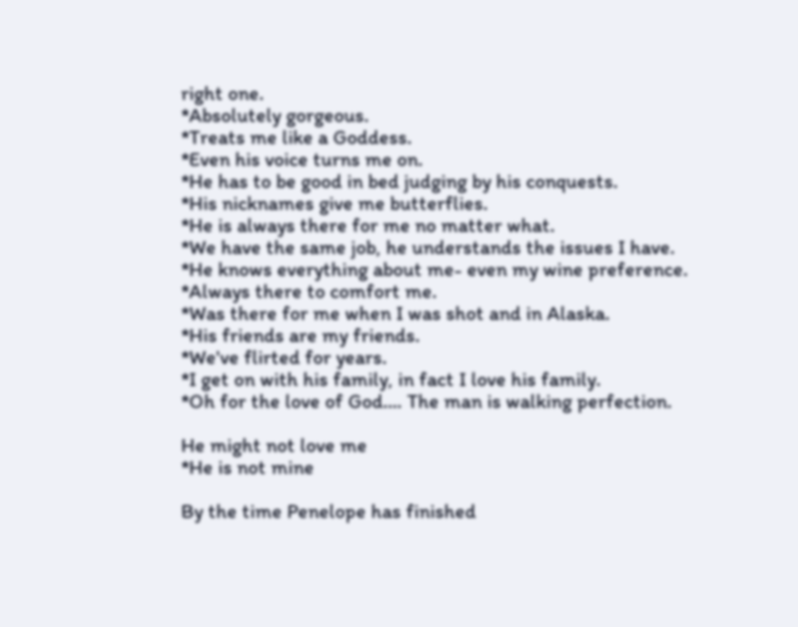right one.
*Absolutely gorgeous.
*Treats me like a Goddess.
*Even his voice turns me on.
*He has to be good in bed judging by his conquests.
*His nicknames give me butterflies.
*He is always there for me no matter what.
*We have the same job, he understands the issues I have.
*He knows everything about me- even my wine preference.
*Always there to comfort me.
*Was there for me when I was shot and in Alaska.
*His friends are my friends.
*We've flirted for years.
*I get on with his family, in fact I love his family.
*Oh for the love of God…. The man is walking perfection.

He might not love me
*He is not mine

By the time Penelope has finished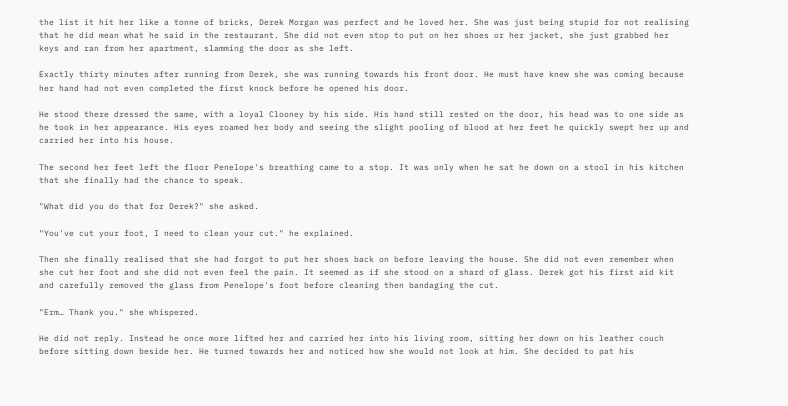the list it hit her like a tonne of bricks, Derek Morgan was perfect and he loved her. She was just being stupid for not realising that he did mean what he said in the restaurant. She did not even stop to put on her shoes or her jacket, she just grabbed her keys and ran from her apartment, slamming the door as she left.

Exactly thirty minutes after running from Derek, she was running towards his front door. He must have knew she was coming because her hand had not even completed the first knock before he opened his door.

He stood there dressed the same, with a loyal Clooney by his side. His hand still rested on the door, his head was to one side as he took in her appearance. His eyes roamed her body and seeing the slight pooling of blood at her feet he quickly swept her up and carried her into his house.

The second her feet left the floor Penelope's breathing came to a stop. It was only when he sat he down on a stool in his kitchen that she finally had the chance to speak.

"What did you do that for Derek?" she asked.

"You've cut your foot, I need to clean your cut." he explained.

Then she finally realised that she had forgot to put her shoes back on before leaving the house. She did not even remember when she cut her foot and she did not even feel the pain. It seemed as if she stood on a shard of glass. Derek got his first aid kit and carefully removed the glass from Penelope's foot before cleaning then bandaging the cut.

"Erm… Thank you." she whispered.

He did not reply. Instead he once more lifted her and carried her into his living room, sitting her down on his leather couch before sitting down beside her. He turned towards her and noticed how she would not look at him. She decided to pat his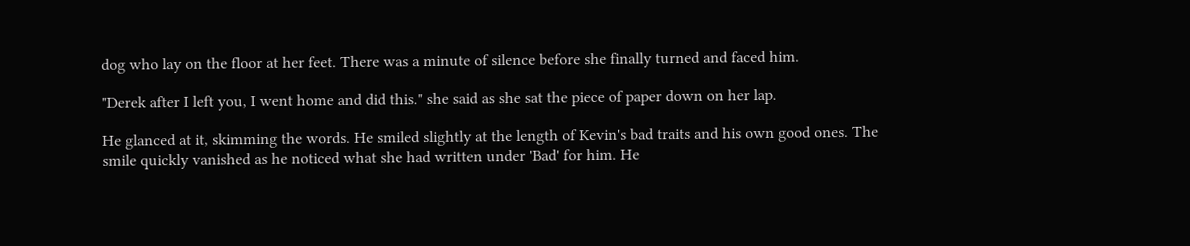dog who lay on the floor at her feet. There was a minute of silence before she finally turned and faced him.

"Derek after I left you, I went home and did this." she said as she sat the piece of paper down on her lap.

He glanced at it, skimming the words. He smiled slightly at the length of Kevin's bad traits and his own good ones. The smile quickly vanished as he noticed what she had written under 'Bad' for him. He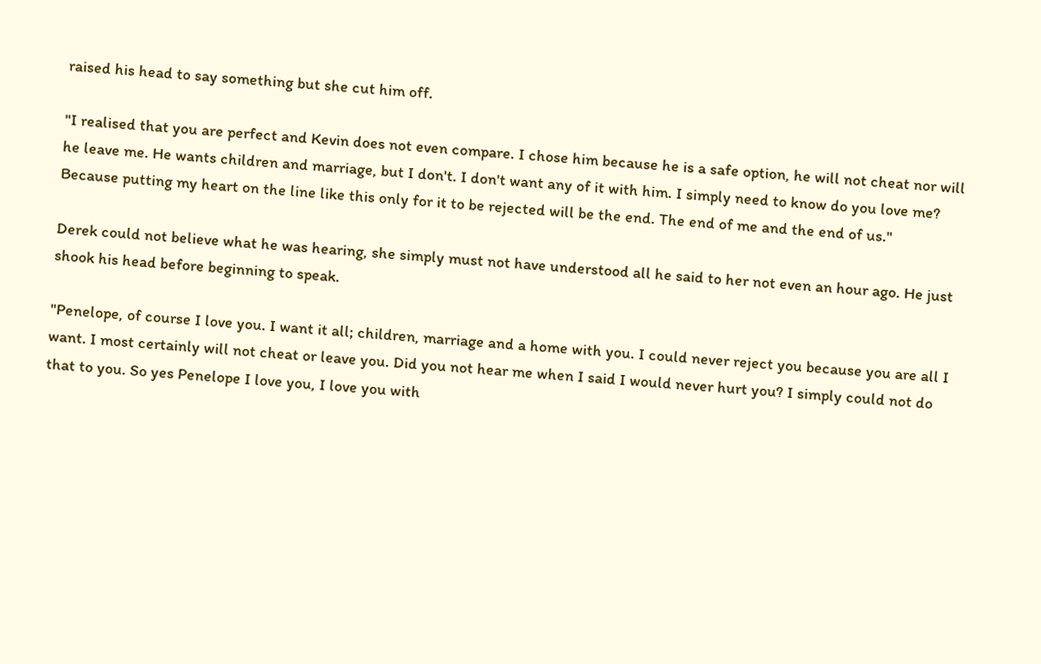raised his head to say something but she cut him off.

"I realised that you are perfect and Kevin does not even compare. I chose him because he is a safe option, he will not cheat nor will he leave me. He wants children and marriage, but I don't. I don't want any of it with him. I simply need to know do you love me? Because putting my heart on the line like this only for it to be rejected will be the end. The end of me and the end of us."

Derek could not believe what he was hearing, she simply must not have understood all he said to her not even an hour ago. He just shook his head before beginning to speak.

"Penelope, of course I love you. I want it all; children, marriage and a home with you. I could never reject you because you are all I want. I most certainly will not cheat or leave you. Did you not hear me when I said I would never hurt you? I simply could not do that to you. So yes Penelope I love you, I love you with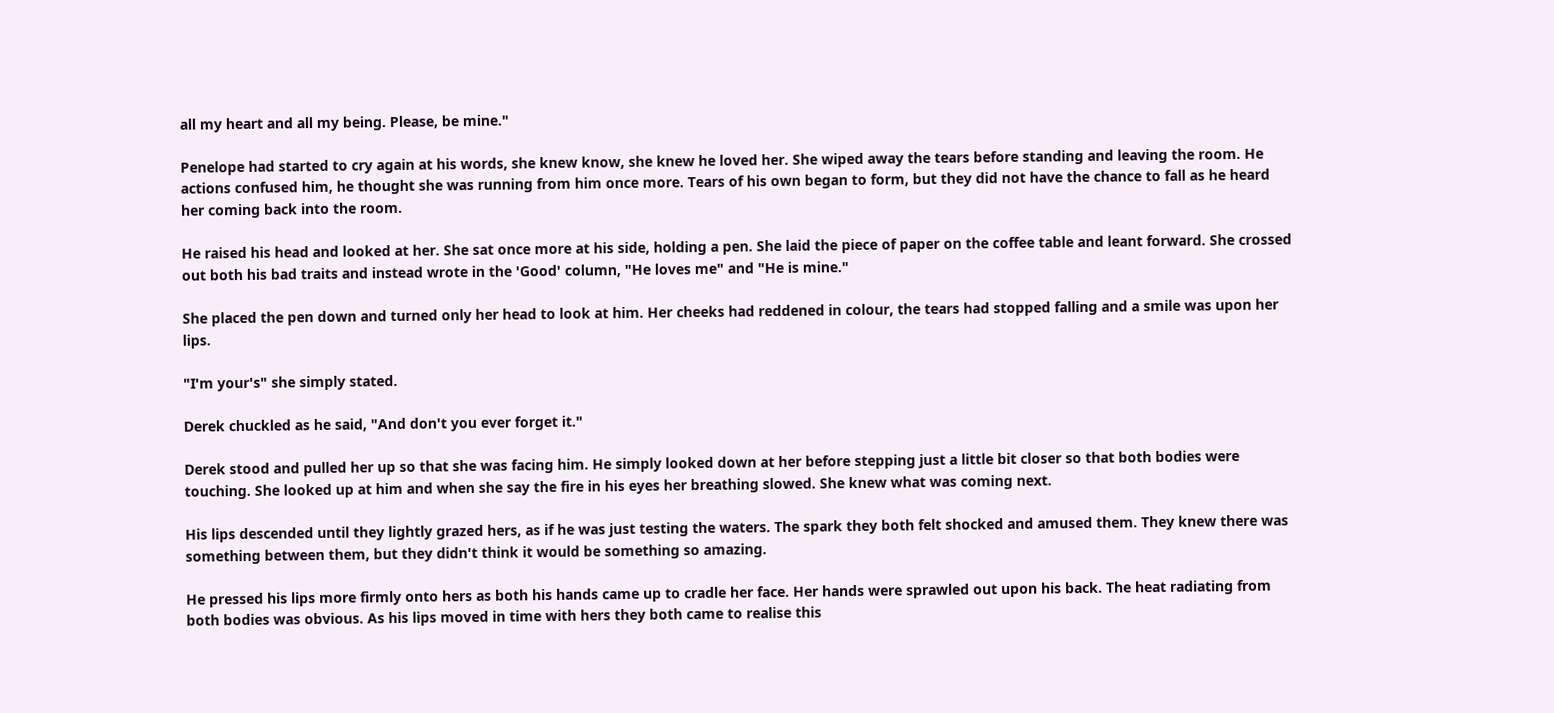all my heart and all my being. Please, be mine."

Penelope had started to cry again at his words, she knew know, she knew he loved her. She wiped away the tears before standing and leaving the room. He actions confused him, he thought she was running from him once more. Tears of his own began to form, but they did not have the chance to fall as he heard her coming back into the room.

He raised his head and looked at her. She sat once more at his side, holding a pen. She laid the piece of paper on the coffee table and leant forward. She crossed out both his bad traits and instead wrote in the 'Good' column, "He loves me" and "He is mine."

She placed the pen down and turned only her head to look at him. Her cheeks had reddened in colour, the tears had stopped falling and a smile was upon her lips.

"I'm your's" she simply stated.

Derek chuckled as he said, "And don't you ever forget it."

Derek stood and pulled her up so that she was facing him. He simply looked down at her before stepping just a little bit closer so that both bodies were touching. She looked up at him and when she say the fire in his eyes her breathing slowed. She knew what was coming next.

His lips descended until they lightly grazed hers, as if he was just testing the waters. The spark they both felt shocked and amused them. They knew there was something between them, but they didn't think it would be something so amazing.

He pressed his lips more firmly onto hers as both his hands came up to cradle her face. Her hands were sprawled out upon his back. The heat radiating from both bodies was obvious. As his lips moved in time with hers they both came to realise this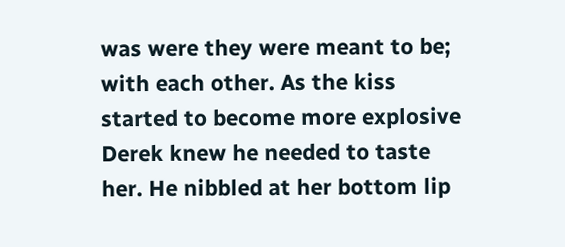was were they were meant to be; with each other. As the kiss started to become more explosive Derek knew he needed to taste her. He nibbled at her bottom lip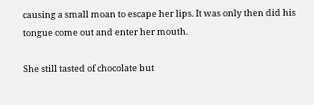causing a small moan to escape her lips. It was only then did his tongue come out and enter her mouth.

She still tasted of chocolate but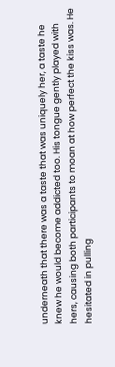underneath that there was a taste that was uniquely her, a taste he knew he would become addicted too. His tongue gently played with hers, causing both participants to moan at how perfect the kiss was. He hesitated in pulling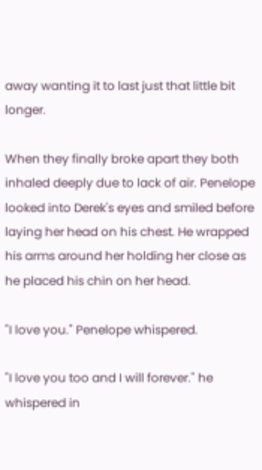away wanting it to last just that little bit longer.

When they finally broke apart they both inhaled deeply due to lack of air. Penelope looked into Derek's eyes and smiled before laying her head on his chest. He wrapped his arms around her holding her close as he placed his chin on her head.

"I love you." Penelope whispered.

"I love you too and I will forever." he whispered in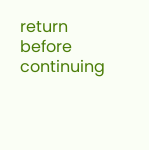return before continuing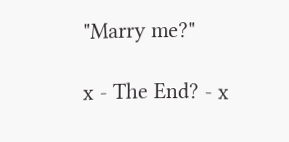"Marry me?"

x - The End? - x